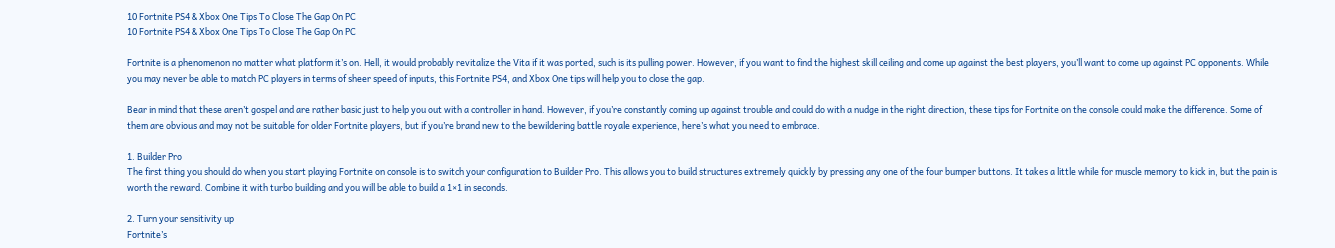10 Fortnite PS4 & Xbox One Tips To Close The Gap On PC
10 Fortnite PS4 & Xbox One Tips To Close The Gap On PC

Fortnite is a phenomenon no matter what platform it’s on. Hell, it would probably revitalize the Vita if it was ported, such is its pulling power. However, if you want to find the highest skill ceiling and come up against the best players, you’ll want to come up against PC opponents. While you may never be able to match PC players in terms of sheer speed of inputs, this Fortnite PS4, and Xbox One tips will help you to close the gap.

Bear in mind that these aren’t gospel and are rather basic just to help you out with a controller in hand. However, if you’re constantly coming up against trouble and could do with a nudge in the right direction, these tips for Fortnite on the console could make the difference. Some of them are obvious and may not be suitable for older Fortnite players, but if you’re brand new to the bewildering battle royale experience, here’s what you need to embrace.

1. Builder Pro
The first thing you should do when you start playing Fortnite on console is to switch your configuration to Builder Pro. This allows you to build structures extremely quickly by pressing any one of the four bumper buttons. It takes a little while for muscle memory to kick in, but the pain is worth the reward. Combine it with turbo building and you will be able to build a 1×1 in seconds.

2. Turn your sensitivity up
Fortnite’s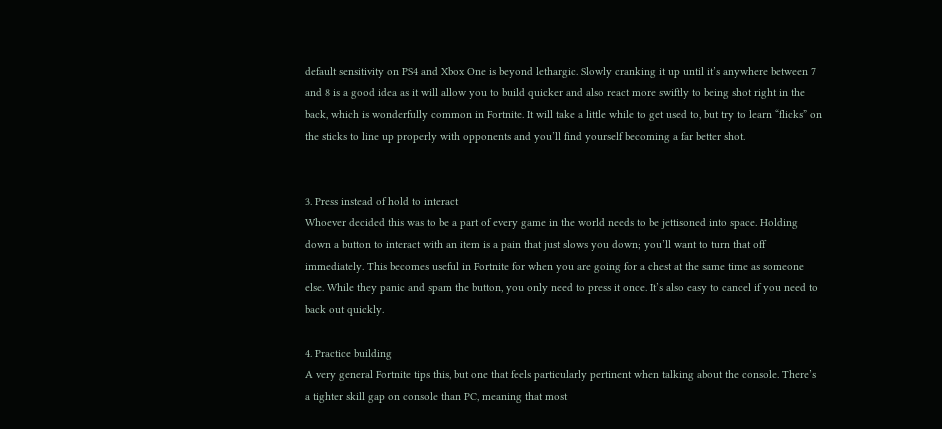default sensitivity on PS4 and Xbox One is beyond lethargic. Slowly cranking it up until it’s anywhere between 7 and 8 is a good idea as it will allow you to build quicker and also react more swiftly to being shot right in the back, which is wonderfully common in Fortnite. It will take a little while to get used to, but try to learn “flicks” on the sticks to line up properly with opponents and you’ll find yourself becoming a far better shot.


3. Press instead of hold to interact
Whoever decided this was to be a part of every game in the world needs to be jettisoned into space. Holding down a button to interact with an item is a pain that just slows you down; you’ll want to turn that off immediately. This becomes useful in Fortnite for when you are going for a chest at the same time as someone else. While they panic and spam the button, you only need to press it once. It’s also easy to cancel if you need to back out quickly.

4. Practice building
A very general Fortnite tips this, but one that feels particularly pertinent when talking about the console. There’s a tighter skill gap on console than PC, meaning that most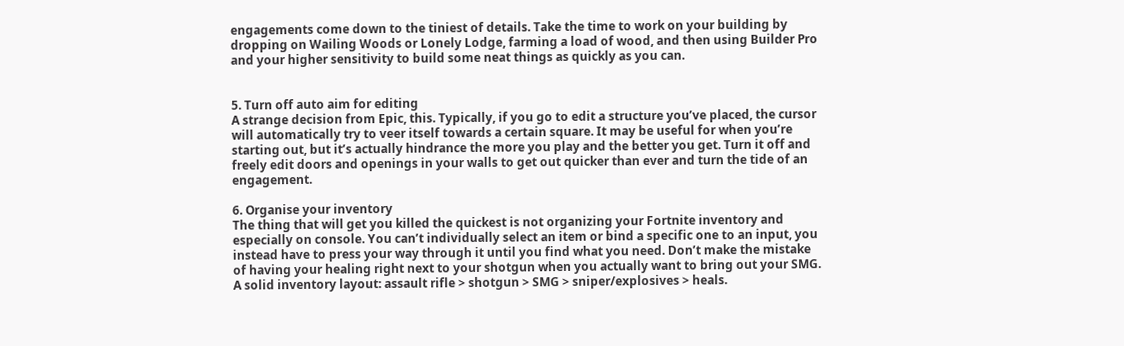engagements come down to the tiniest of details. Take the time to work on your building by dropping on Wailing Woods or Lonely Lodge, farming a load of wood, and then using Builder Pro and your higher sensitivity to build some neat things as quickly as you can.


5. Turn off auto aim for editing
A strange decision from Epic, this. Typically, if you go to edit a structure you’ve placed, the cursor will automatically try to veer itself towards a certain square. It may be useful for when you’re starting out, but it’s actually hindrance the more you play and the better you get. Turn it off and freely edit doors and openings in your walls to get out quicker than ever and turn the tide of an engagement.

6. Organise your inventory
The thing that will get you killed the quickest is not organizing your Fortnite inventory and especially on console. You can’t individually select an item or bind a specific one to an input, you instead have to press your way through it until you find what you need. Don’t make the mistake of having your healing right next to your shotgun when you actually want to bring out your SMG. A solid inventory layout: assault rifle > shotgun > SMG > sniper/explosives > heals.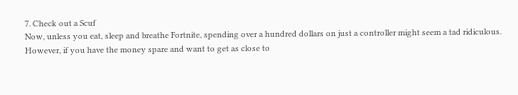7. Check out a Scuf
Now, unless you eat, sleep and breathe Fortnite, spending over a hundred dollars on just a controller might seem a tad ridiculous. However, if you have the money spare and want to get as close to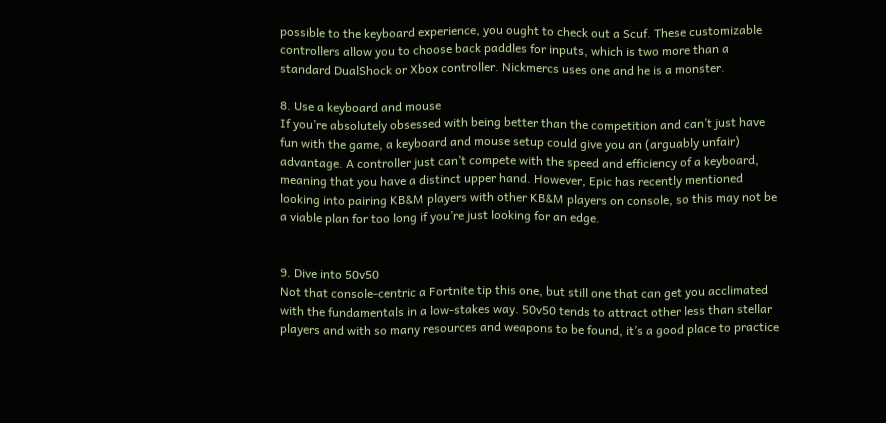possible to the keyboard experience, you ought to check out a Scuf. These customizable controllers allow you to choose back paddles for inputs, which is two more than a standard DualShock or Xbox controller. Nickmercs uses one and he is a monster.

8. Use a keyboard and mouse
If you’re absolutely obsessed with being better than the competition and can’t just have fun with the game, a keyboard and mouse setup could give you an (arguably unfair) advantage. A controller just can’t compete with the speed and efficiency of a keyboard, meaning that you have a distinct upper hand. However, Epic has recently mentioned looking into pairing KB&M players with other KB&M players on console, so this may not be a viable plan for too long if you’re just looking for an edge.


9. Dive into 50v50
Not that console-centric a Fortnite tip this one, but still one that can get you acclimated with the fundamentals in a low-stakes way. 50v50 tends to attract other less than stellar players and with so many resources and weapons to be found, it’s a good place to practice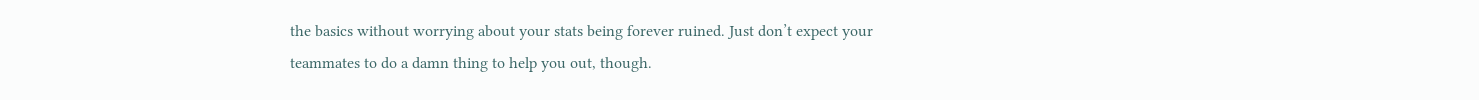the basics without worrying about your stats being forever ruined. Just don’t expect your teammates to do a damn thing to help you out, though.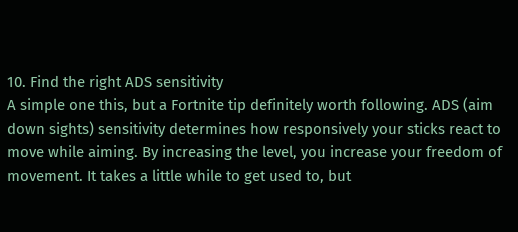10. Find the right ADS sensitivity
A simple one this, but a Fortnite tip definitely worth following. ADS (aim down sights) sensitivity determines how responsively your sticks react to move while aiming. By increasing the level, you increase your freedom of movement. It takes a little while to get used to, but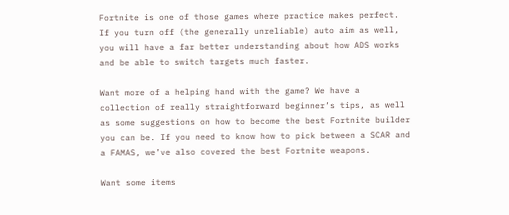Fortnite is one of those games where practice makes perfect. If you turn off (the generally unreliable) auto aim as well, you will have a far better understanding about how ADS works and be able to switch targets much faster.

Want more of a helping hand with the game? We have a collection of really straightforward beginner’s tips, as well as some suggestions on how to become the best Fortnite builder you can be. If you need to know how to pick between a SCAR and a FAMAS, we’ve also covered the best Fortnite weapons.

Want some items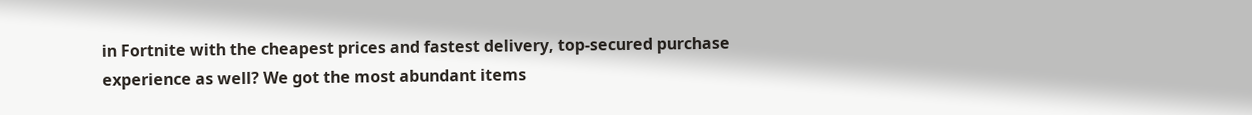in Fortnite with the cheapest prices and fastest delivery, top-secured purchase experience as well? We got the most abundant items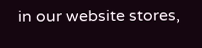in our website stores,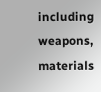including weapons, materials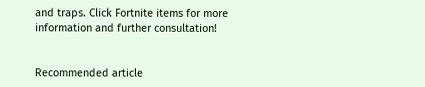and traps. Click Fortnite items for more information and further consultation!


Recommended article